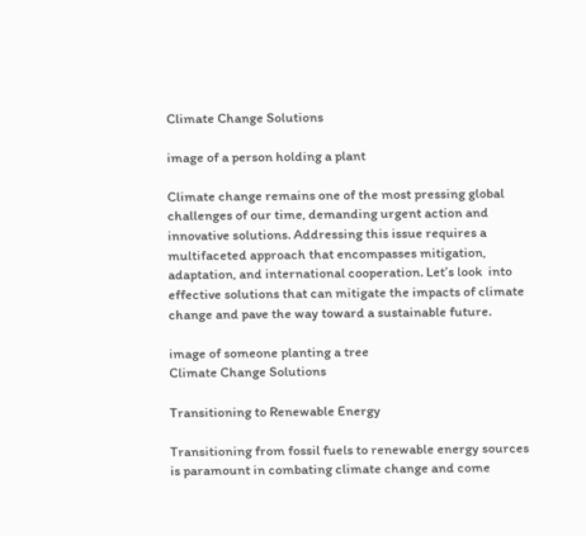Climate Change Solutions

image of a person holding a plant

Climate change remains one of the most pressing global challenges of our time, demanding urgent action and innovative solutions. Addressing this issue requires a multifaceted approach that encompasses mitigation, adaptation, and international cooperation. Let’s look  into effective solutions that can mitigate the impacts of climate change and pave the way toward a sustainable future.

image of someone planting a tree
Climate Change Solutions

Transitioning to Renewable Energy

Transitioning from fossil fuels to renewable energy sources is paramount in combating climate change and come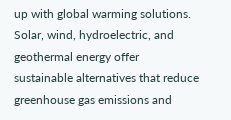up with global warming solutions. Solar, wind, hydroelectric, and geothermal energy offer sustainable alternatives that reduce greenhouse gas emissions and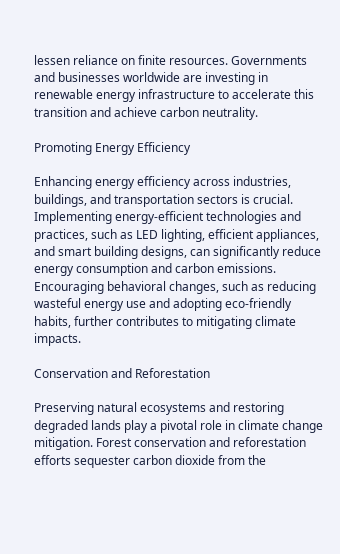lessen reliance on finite resources. Governments and businesses worldwide are investing in renewable energy infrastructure to accelerate this transition and achieve carbon neutrality.

Promoting Energy Efficiency

Enhancing energy efficiency across industries, buildings, and transportation sectors is crucial. Implementing energy-efficient technologies and practices, such as LED lighting, efficient appliances, and smart building designs, can significantly reduce energy consumption and carbon emissions. Encouraging behavioral changes, such as reducing wasteful energy use and adopting eco-friendly habits, further contributes to mitigating climate impacts.

Conservation and Reforestation

Preserving natural ecosystems and restoring degraded lands play a pivotal role in climate change mitigation. Forest conservation and reforestation efforts sequester carbon dioxide from the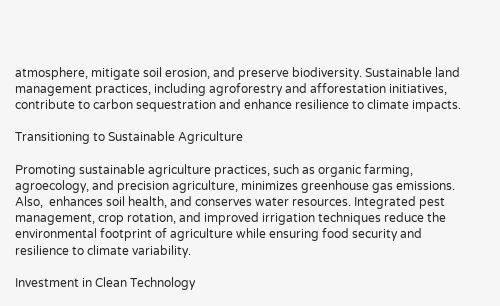atmosphere, mitigate soil erosion, and preserve biodiversity. Sustainable land management practices, including agroforestry and afforestation initiatives, contribute to carbon sequestration and enhance resilience to climate impacts.

Transitioning to Sustainable Agriculture

Promoting sustainable agriculture practices, such as organic farming, agroecology, and precision agriculture, minimizes greenhouse gas emissions. Also,  enhances soil health, and conserves water resources. Integrated pest management, crop rotation, and improved irrigation techniques reduce the environmental footprint of agriculture while ensuring food security and resilience to climate variability.

Investment in Clean Technology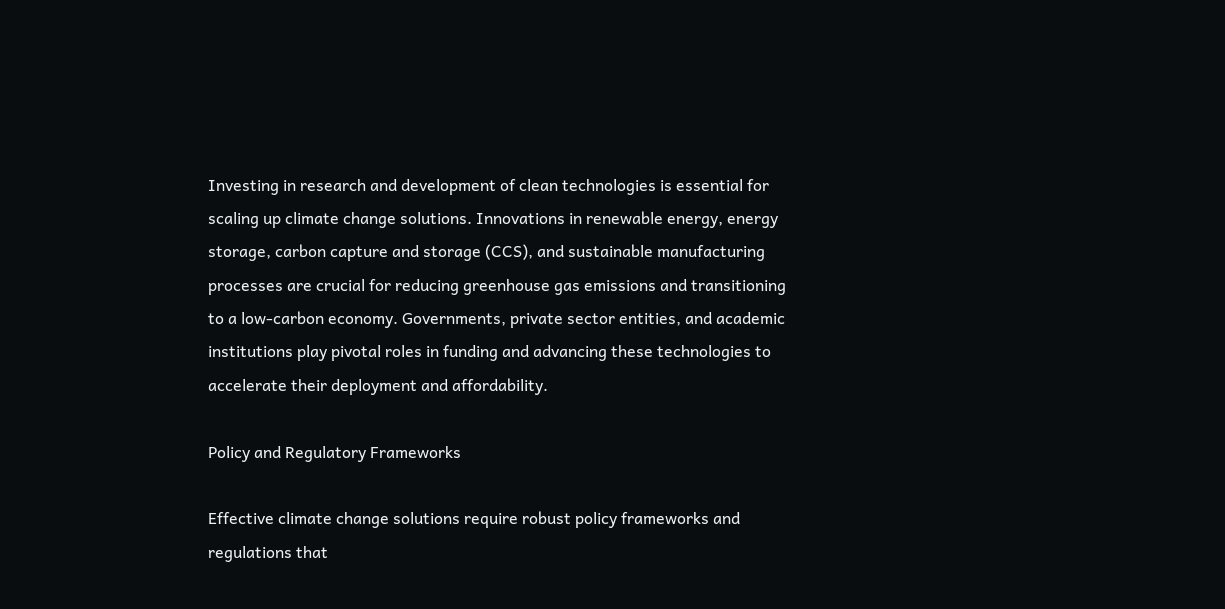Investing in research and development of clean technologies is essential for scaling up climate change solutions. Innovations in renewable energy, energy storage, carbon capture and storage (CCS), and sustainable manufacturing processes are crucial for reducing greenhouse gas emissions and transitioning to a low-carbon economy. Governments, private sector entities, and academic institutions play pivotal roles in funding and advancing these technologies to accelerate their deployment and affordability.

Policy and Regulatory Frameworks

Effective climate change solutions require robust policy frameworks and regulations that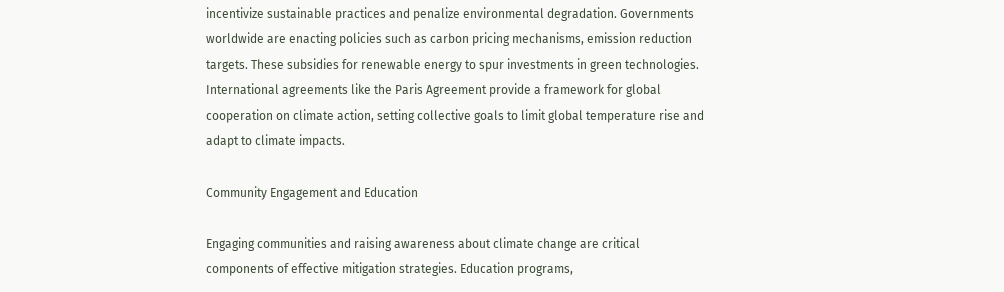incentivize sustainable practices and penalize environmental degradation. Governments worldwide are enacting policies such as carbon pricing mechanisms, emission reduction targets. These subsidies for renewable energy to spur investments in green technologies. International agreements like the Paris Agreement provide a framework for global cooperation on climate action, setting collective goals to limit global temperature rise and adapt to climate impacts.

Community Engagement and Education

Engaging communities and raising awareness about climate change are critical components of effective mitigation strategies. Education programs,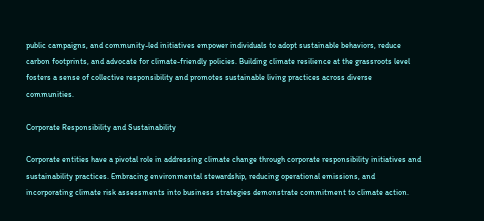public campaigns, and community-led initiatives empower individuals to adopt sustainable behaviors, reduce carbon footprints, and advocate for climate-friendly policies. Building climate resilience at the grassroots level fosters a sense of collective responsibility and promotes sustainable living practices across diverse communities.

Corporate Responsibility and Sustainability

Corporate entities have a pivotal role in addressing climate change through corporate responsibility initiatives and sustainability practices. Embracing environmental stewardship, reducing operational emissions, and incorporating climate risk assessments into business strategies demonstrate commitment to climate action.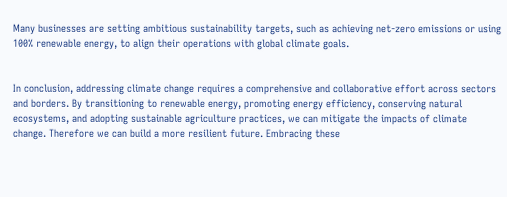Many businesses are setting ambitious sustainability targets, such as achieving net-zero emissions or using 100% renewable energy, to align their operations with global climate goals.


In conclusion, addressing climate change requires a comprehensive and collaborative effort across sectors and borders. By transitioning to renewable energy, promoting energy efficiency, conserving natural ecosystems, and adopting sustainable agriculture practices, we can mitigate the impacts of climate change. Therefore we can build a more resilient future. Embracing these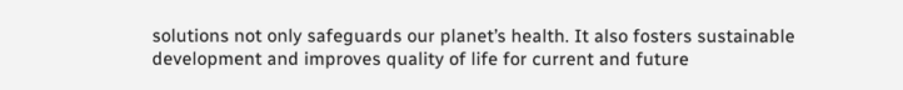solutions not only safeguards our planet’s health. It also fosters sustainable development and improves quality of life for current and future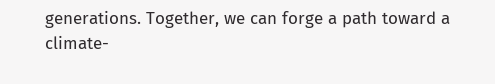generations. Together, we can forge a path toward a climate-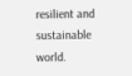resilient and sustainable world.